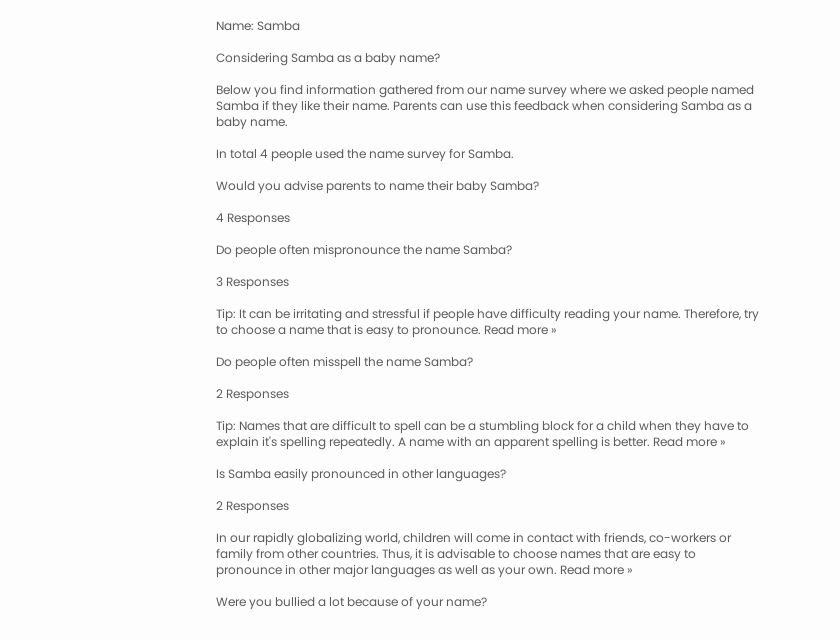Name: Samba

Considering Samba as a baby name?

Below you find information gathered from our name survey where we asked people named Samba if they like their name. Parents can use this feedback when considering Samba as a baby name.

In total 4 people used the name survey for Samba.

Would you advise parents to name their baby Samba?

4 Responses

Do people often mispronounce the name Samba?

3 Responses

Tip: It can be irritating and stressful if people have difficulty reading your name. Therefore, try to choose a name that is easy to pronounce. Read more »

Do people often misspell the name Samba?

2 Responses

Tip: Names that are difficult to spell can be a stumbling block for a child when they have to explain it's spelling repeatedly. A name with an apparent spelling is better. Read more »

Is Samba easily pronounced in other languages?

2 Responses

In our rapidly globalizing world, children will come in contact with friends, co-workers or family from other countries. Thus, it is advisable to choose names that are easy to pronounce in other major languages as well as your own. Read more »

Were you bullied a lot because of your name?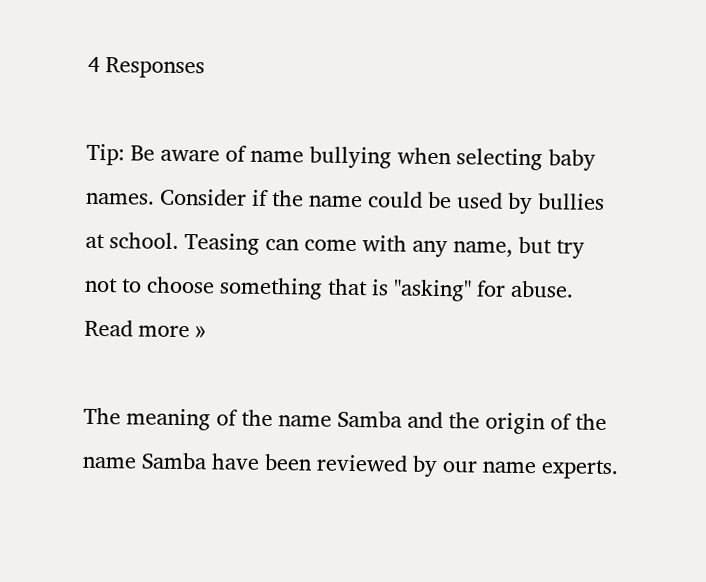4 Responses

Tip: Be aware of name bullying when selecting baby names. Consider if the name could be used by bullies at school. Teasing can come with any name, but try not to choose something that is "asking" for abuse. Read more »

The meaning of the name Samba and the origin of the name Samba have been reviewed by our name experts.